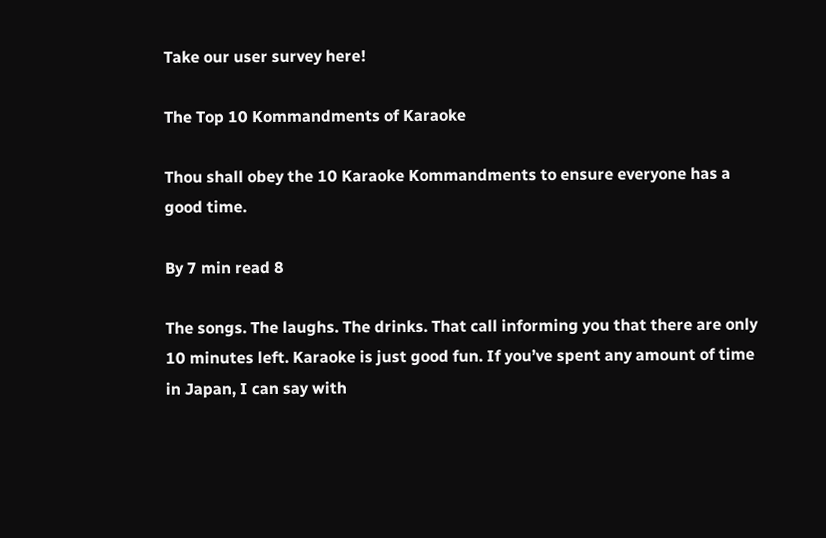Take our user survey here!

The Top 10 Kommandments of Karaoke

Thou shall obey the 10 Karaoke Kommandments to ensure everyone has a good time.

By 7 min read 8

The songs. The laughs. The drinks. That call informing you that there are only 10 minutes left. Karaoke is just good fun. If you’ve spent any amount of time in Japan, I can say with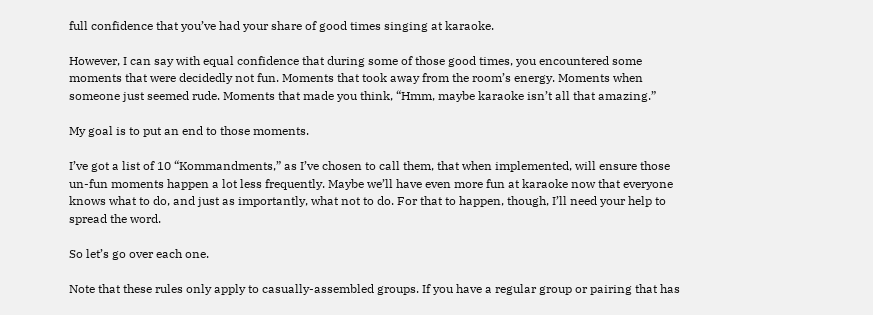full confidence that you’ve had your share of good times singing at karaoke.

However, I can say with equal confidence that during some of those good times, you encountered some moments that were decidedly not fun. Moments that took away from the room’s energy. Moments when someone just seemed rude. Moments that made you think, “Hmm, maybe karaoke isn’t all that amazing.”

My goal is to put an end to those moments.

I’ve got a list of 10 “Kommandments,” as I’ve chosen to call them, that when implemented, will ensure those un-fun moments happen a lot less frequently. Maybe we’ll have even more fun at karaoke now that everyone knows what to do, and just as importantly, what not to do. For that to happen, though, I’ll need your help to spread the word.

So let’s go over each one.

Note that these rules only apply to casually-assembled groups. If you have a regular group or pairing that has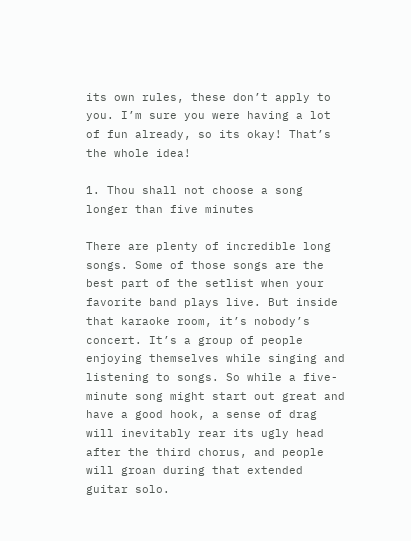its own rules, these don’t apply to you. I’m sure you were having a lot of fun already, so its okay! That’s the whole idea!

1. Thou shall not choose a song longer than five minutes

There are plenty of incredible long songs. Some of those songs are the best part of the setlist when your favorite band plays live. But inside that karaoke room, it’s nobody’s concert. It’s a group of people enjoying themselves while singing and listening to songs. So while a five-minute song might start out great and have a good hook, a sense of drag will inevitably rear its ugly head after the third chorus, and people will groan during that extended guitar solo.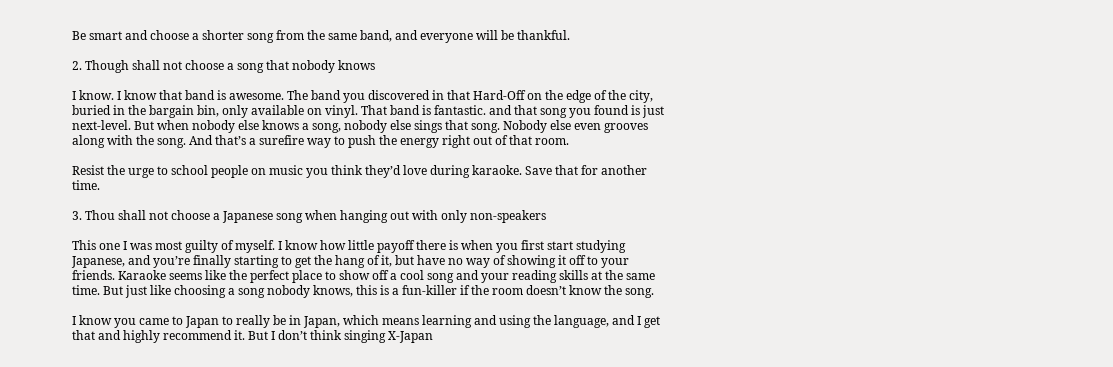Be smart and choose a shorter song from the same band, and everyone will be thankful.

2. Though shall not choose a song that nobody knows

I know. I know that band is awesome. The band you discovered in that Hard-Off on the edge of the city, buried in the bargain bin, only available on vinyl. That band is fantastic. and that song you found is just next-level. But when nobody else knows a song, nobody else sings that song. Nobody else even grooves along with the song. And that’s a surefire way to push the energy right out of that room.

Resist the urge to school people on music you think they’d love during karaoke. Save that for another time.

3. Thou shall not choose a Japanese song when hanging out with only non-speakers

This one I was most guilty of myself. I know how little payoff there is when you first start studying Japanese, and you’re finally starting to get the hang of it, but have no way of showing it off to your friends. Karaoke seems like the perfect place to show off a cool song and your reading skills at the same time. But just like choosing a song nobody knows, this is a fun-killer if the room doesn’t know the song.

I know you came to Japan to really be in Japan, which means learning and using the language, and I get that and highly recommend it. But I don’t think singing X-Japan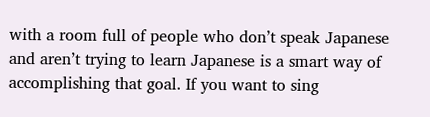with a room full of people who don’t speak Japanese and aren’t trying to learn Japanese is a smart way of accomplishing that goal. If you want to sing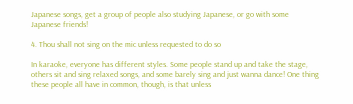Japanese songs, get a group of people also studying Japanese, or go with some Japanese friends!

4. Thou shall not sing on the mic unless requested to do so

In karaoke, everyone has different styles. Some people stand up and take the stage, others sit and sing relaxed songs, and some barely sing and just wanna dance! One thing these people all have in common, though, is that unless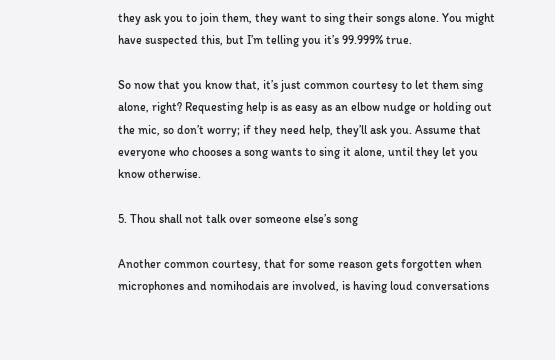they ask you to join them, they want to sing their songs alone. You might have suspected this, but I’m telling you it’s 99.999% true.

So now that you know that, it’s just common courtesy to let them sing alone, right? Requesting help is as easy as an elbow nudge or holding out the mic, so don’t worry; if they need help, they’ll ask you. Assume that everyone who chooses a song wants to sing it alone, until they let you know otherwise.

5. Thou shall not talk over someone else’s song

Another common courtesy, that for some reason gets forgotten when microphones and nomihodais are involved, is having loud conversations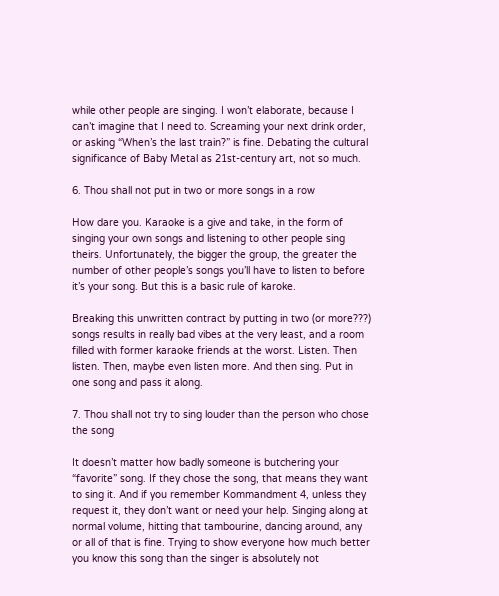while other people are singing. I won’t elaborate, because I can’t imagine that I need to. Screaming your next drink order, or asking “When’s the last train?” is fine. Debating the cultural significance of Baby Metal as 21st-century art, not so much.

6. Thou shall not put in two or more songs in a row

How dare you. Karaoke is a give and take, in the form of singing your own songs and listening to other people sing theirs. Unfortunately, the bigger the group, the greater the number of other people’s songs you’ll have to listen to before it’s your song. But this is a basic rule of karoke.

Breaking this unwritten contract by putting in two (or more???) songs results in really bad vibes at the very least, and a room filled with former karaoke friends at the worst. Listen. Then listen. Then, maybe even listen more. And then sing. Put in one song and pass it along.

7. Thou shall not try to sing louder than the person who chose the song

It doesn’t matter how badly someone is butchering your “favorite” song. If they chose the song, that means they want to sing it. And if you remember Kommandment 4, unless they request it, they don’t want or need your help. Singing along at normal volume, hitting that tambourine, dancing around, any or all of that is fine. Trying to show everyone how much better you know this song than the singer is absolutely not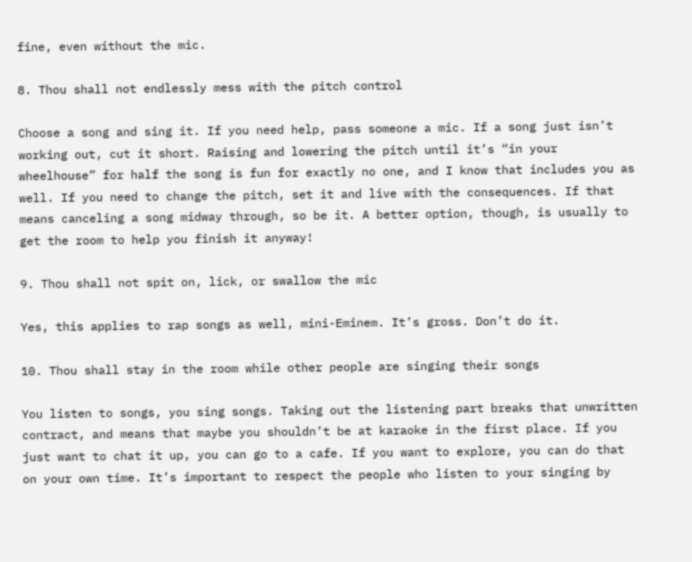fine, even without the mic.

8. Thou shall not endlessly mess with the pitch control

Choose a song and sing it. If you need help, pass someone a mic. If a song just isn’t working out, cut it short. Raising and lowering the pitch until it’s “in your wheelhouse” for half the song is fun for exactly no one, and I know that includes you as well. If you need to change the pitch, set it and live with the consequences. If that means canceling a song midway through, so be it. A better option, though, is usually to get the room to help you finish it anyway!

9. Thou shall not spit on, lick, or swallow the mic

Yes, this applies to rap songs as well, mini-Eminem. It’s gross. Don’t do it.

10. Thou shall stay in the room while other people are singing their songs

You listen to songs, you sing songs. Taking out the listening part breaks that unwritten contract, and means that maybe you shouldn’t be at karaoke in the first place. If you just want to chat it up, you can go to a cafe. If you want to explore, you can do that on your own time. It’s important to respect the people who listen to your singing by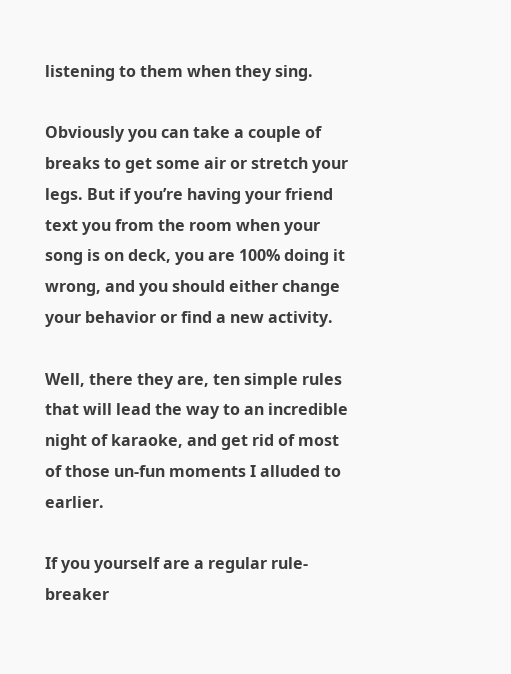listening to them when they sing.

Obviously you can take a couple of breaks to get some air or stretch your legs. But if you’re having your friend text you from the room when your song is on deck, you are 100% doing it wrong, and you should either change your behavior or find a new activity.

Well, there they are, ten simple rules that will lead the way to an incredible night of karaoke, and get rid of most of those un-fun moments I alluded to earlier.

If you yourself are a regular rule-breaker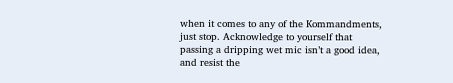when it comes to any of the Kommandments, just stop. Acknowledge to yourself that passing a dripping wet mic isn’t a good idea, and resist the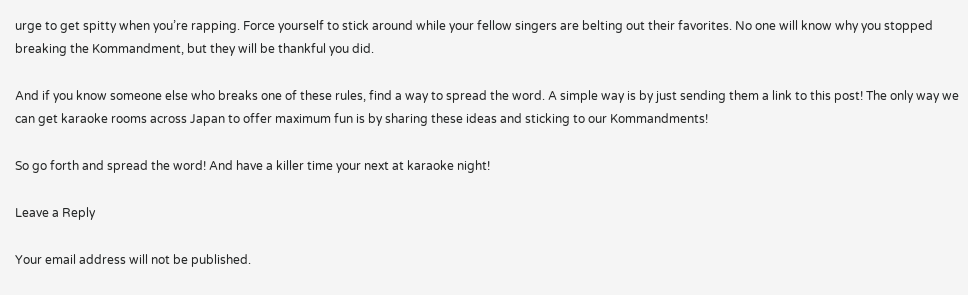urge to get spitty when you’re rapping. Force yourself to stick around while your fellow singers are belting out their favorites. No one will know why you stopped breaking the Kommandment, but they will be thankful you did.

And if you know someone else who breaks one of these rules, find a way to spread the word. A simple way is by just sending them a link to this post! The only way we can get karaoke rooms across Japan to offer maximum fun is by sharing these ideas and sticking to our Kommandments!

So go forth and spread the word! And have a killer time your next at karaoke night!

Leave a Reply

Your email address will not be published.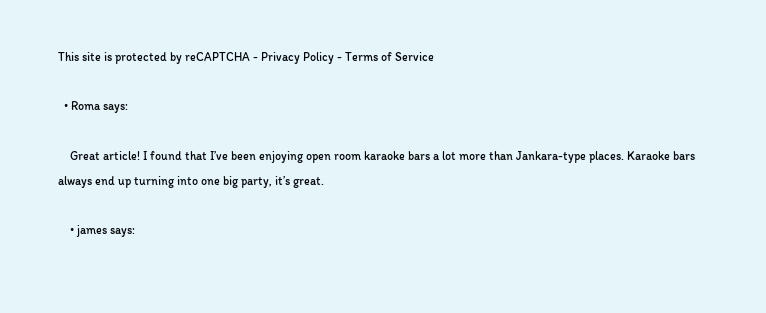This site is protected by reCAPTCHA - Privacy Policy - Terms of Service

  • Roma says:

    Great article! I found that I’ve been enjoying open room karaoke bars a lot more than Jankara-type places. Karaoke bars always end up turning into one big party, it’s great.

    • james says: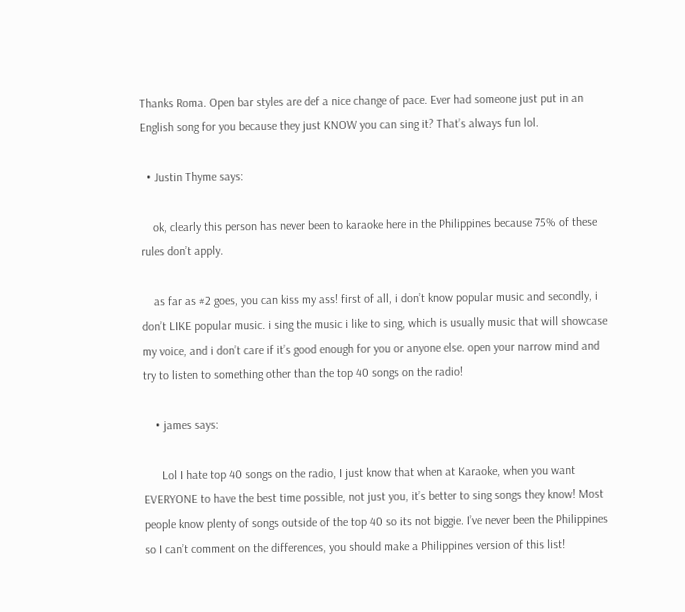Thanks Roma. Open bar styles are def a nice change of pace. Ever had someone just put in an English song for you because they just KNOW you can sing it? That’s always fun lol.

  • Justin Thyme says:

    ok, clearly this person has never been to karaoke here in the Philippines because 75% of these rules don’t apply.

    as far as #2 goes, you can kiss my ass! first of all, i don’t know popular music and secondly, i don’t LIKE popular music. i sing the music i like to sing, which is usually music that will showcase my voice, and i don’t care if it’s good enough for you or anyone else. open your narrow mind and try to listen to something other than the top 40 songs on the radio!

    • james says:

      Lol I hate top 40 songs on the radio, I just know that when at Karaoke, when you want EVERYONE to have the best time possible, not just you, it’s better to sing songs they know! Most people know plenty of songs outside of the top 40 so its not biggie. I’ve never been the Philippines so I can’t comment on the differences, you should make a Philippines version of this list!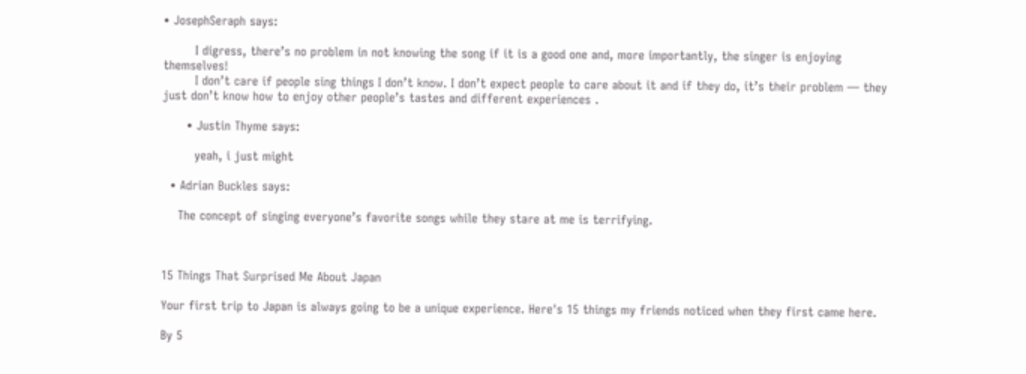• JosephSeraph says:

        I digress, there’s no problem in not knowing the song if it is a good one and, more importantly, the singer is enjoying themselves!
        I don’t care if people sing things I don’t know. I don’t expect people to care about it and if they do, it’s their problem — they just don’t know how to enjoy other people’s tastes and different experiences .

      • Justin Thyme says:

        yeah, i just might

  • Adrian Buckles says:

    The concept of singing everyone’s favorite songs while they stare at me is terrifying.



15 Things That Surprised Me About Japan

Your first trip to Japan is always going to be a unique experience. Here's 15 things my friends noticed when they first came here.

By 5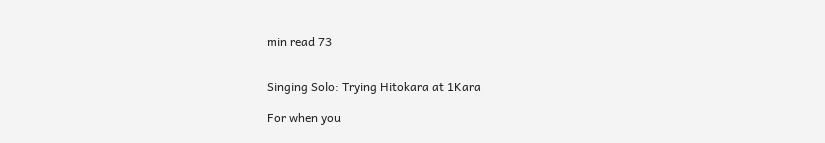min read 73


Singing Solo: Trying Hitokara at 1Kara

For when you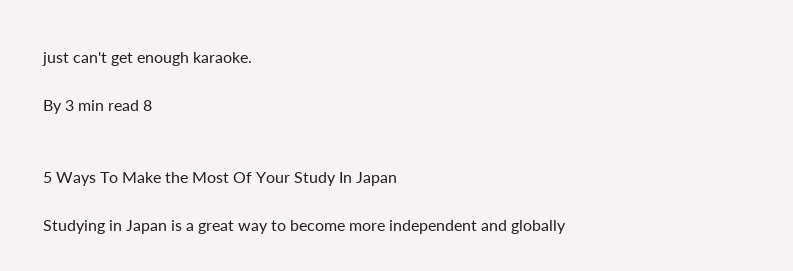just can't get enough karaoke.

By 3 min read 8


5 Ways To Make the Most Of Your Study In Japan

Studying in Japan is a great way to become more independent and globally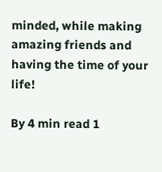minded, while making amazing friends and having the time of your life!

By 4 min read 1